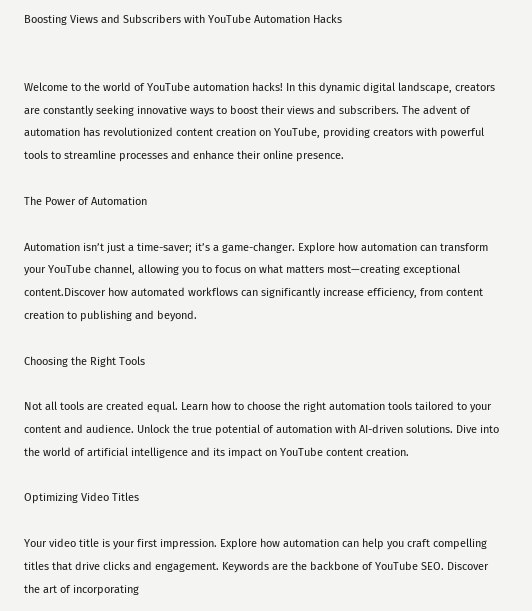Boosting Views and Subscribers with YouTube Automation Hacks


Welcome to the world of YouTube automation hacks! In this dynamic digital landscape, creators are constantly seeking innovative ways to boost their views and subscribers. The advent of automation has revolutionized content creation on YouTube, providing creators with powerful tools to streamline processes and enhance their online presence.

The Power of Automation

Automation isn’t just a time-saver; it’s a game-changer. Explore how automation can transform your YouTube channel, allowing you to focus on what matters most—creating exceptional content.Discover how automated workflows can significantly increase efficiency, from content creation to publishing and beyond.

Choosing the Right Tools

Not all tools are created equal. Learn how to choose the right automation tools tailored to your content and audience. Unlock the true potential of automation with AI-driven solutions. Dive into the world of artificial intelligence and its impact on YouTube content creation.

Optimizing Video Titles

Your video title is your first impression. Explore how automation can help you craft compelling titles that drive clicks and engagement. Keywords are the backbone of YouTube SEO. Discover the art of incorporating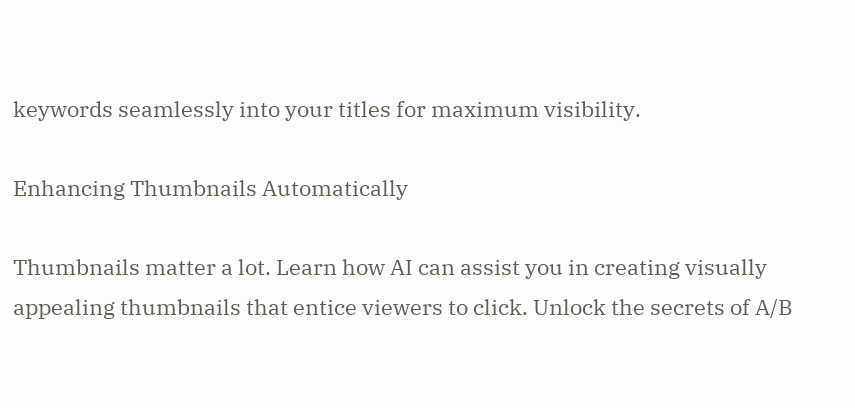keywords seamlessly into your titles for maximum visibility.

Enhancing Thumbnails Automatically

Thumbnails matter a lot. Learn how AI can assist you in creating visually appealing thumbnails that entice viewers to click. Unlock the secrets of A/B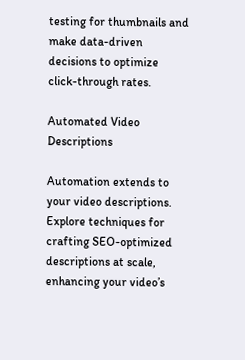testing for thumbnails and make data-driven decisions to optimize click-through rates.

Automated Video Descriptions

Automation extends to your video descriptions. Explore techniques for crafting SEO-optimized descriptions at scale, enhancing your video’s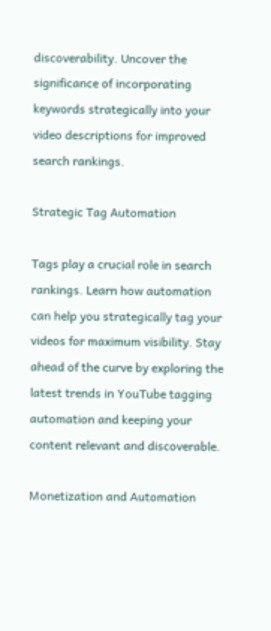discoverability. Uncover the significance of incorporating keywords strategically into your video descriptions for improved search rankings.

Strategic Tag Automation

Tags play a crucial role in search rankings. Learn how automation can help you strategically tag your videos for maximum visibility. Stay ahead of the curve by exploring the latest trends in YouTube tagging automation and keeping your content relevant and discoverable.

Monetization and Automation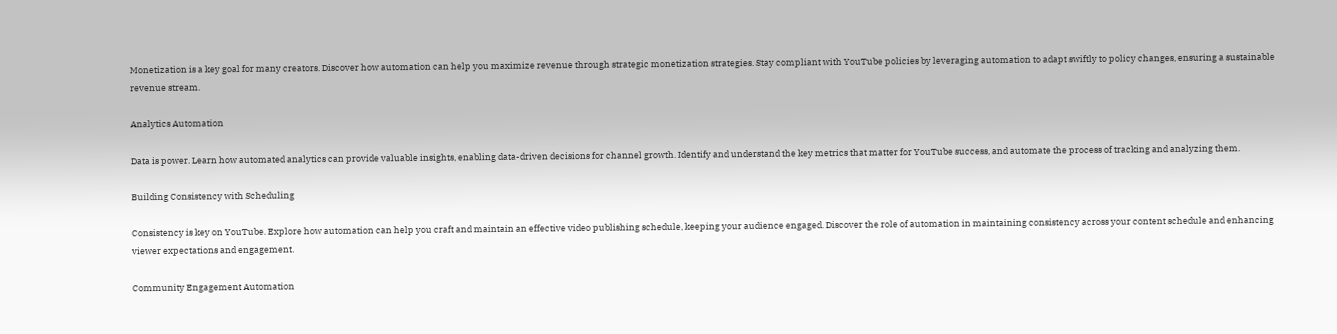Monetization is a key goal for many creators. Discover how automation can help you maximize revenue through strategic monetization strategies. Stay compliant with YouTube policies by leveraging automation to adapt swiftly to policy changes, ensuring a sustainable revenue stream.

Analytics Automation

Data is power. Learn how automated analytics can provide valuable insights, enabling data-driven decisions for channel growth. Identify and understand the key metrics that matter for YouTube success, and automate the process of tracking and analyzing them.

Building Consistency with Scheduling

Consistency is key on YouTube. Explore how automation can help you craft and maintain an effective video publishing schedule, keeping your audience engaged. Discover the role of automation in maintaining consistency across your content schedule and enhancing viewer expectations and engagement.

Community Engagement Automation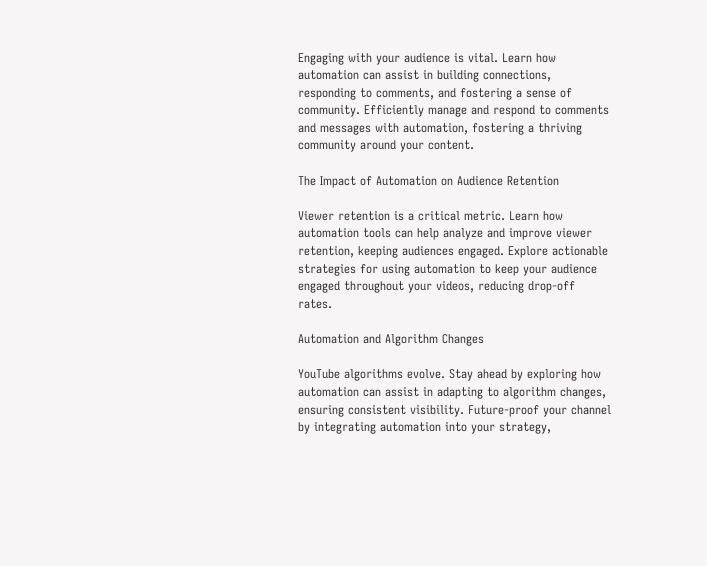Engaging with your audience is vital. Learn how automation can assist in building connections, responding to comments, and fostering a sense of community. Efficiently manage and respond to comments and messages with automation, fostering a thriving community around your content.

The Impact of Automation on Audience Retention

Viewer retention is a critical metric. Learn how automation tools can help analyze and improve viewer retention, keeping audiences engaged. Explore actionable strategies for using automation to keep your audience engaged throughout your videos, reducing drop-off rates.

Automation and Algorithm Changes

YouTube algorithms evolve. Stay ahead by exploring how automation can assist in adapting to algorithm changes, ensuring consistent visibility. Future-proof your channel by integrating automation into your strategy,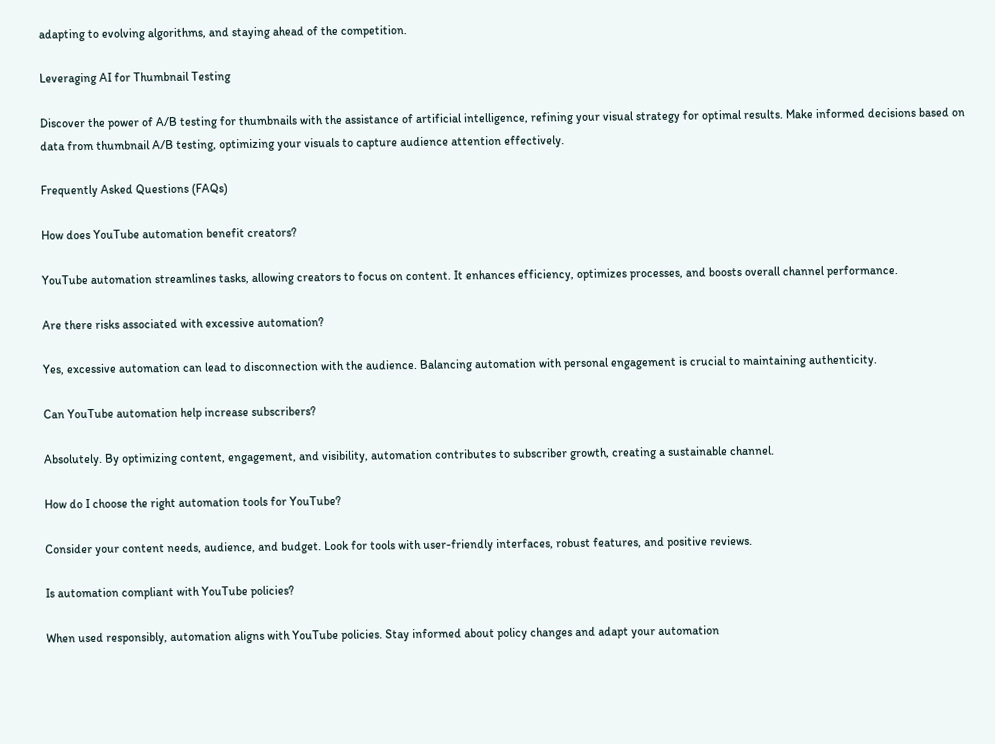adapting to evolving algorithms, and staying ahead of the competition.

Leveraging AI for Thumbnail Testing

Discover the power of A/B testing for thumbnails with the assistance of artificial intelligence, refining your visual strategy for optimal results. Make informed decisions based on data from thumbnail A/B testing, optimizing your visuals to capture audience attention effectively.

Frequently Asked Questions (FAQs)

How does YouTube automation benefit creators?

YouTube automation streamlines tasks, allowing creators to focus on content. It enhances efficiency, optimizes processes, and boosts overall channel performance.

Are there risks associated with excessive automation?

Yes, excessive automation can lead to disconnection with the audience. Balancing automation with personal engagement is crucial to maintaining authenticity.

Can YouTube automation help increase subscribers?

Absolutely. By optimizing content, engagement, and visibility, automation contributes to subscriber growth, creating a sustainable channel.

How do I choose the right automation tools for YouTube?

Consider your content needs, audience, and budget. Look for tools with user-friendly interfaces, robust features, and positive reviews.

Is automation compliant with YouTube policies?

When used responsibly, automation aligns with YouTube policies. Stay informed about policy changes and adapt your automation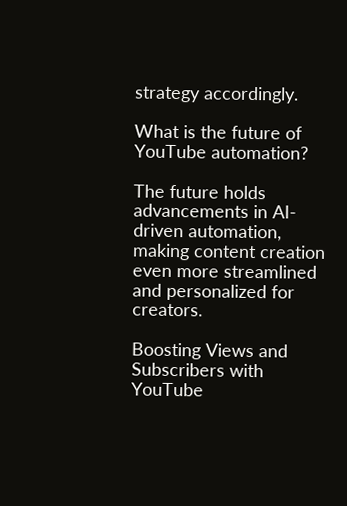strategy accordingly.

What is the future of YouTube automation?

The future holds advancements in AI-driven automation, making content creation even more streamlined and personalized for creators.

Boosting Views and Subscribers with YouTube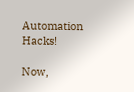Automation Hacks!

Now,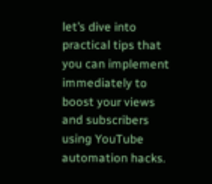let’s dive into practical tips that you can implement immediately to boost your views and subscribers using YouTube automation hacks.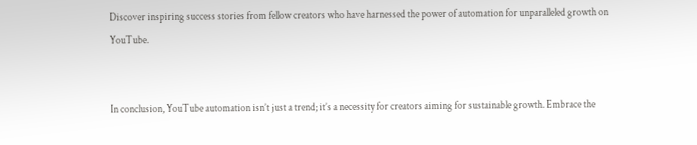Discover inspiring success stories from fellow creators who have harnessed the power of automation for unparalleled growth on YouTube.


In conclusion, YouTube automation isn’t just a trend; it’s a necessity for creators aiming for sustainable growth. Embrace the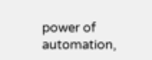power of automation,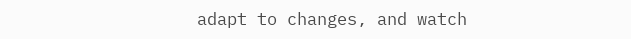adapt to changes, and watch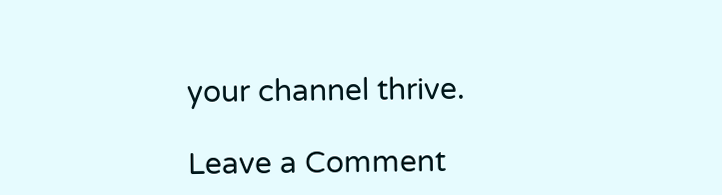your channel thrive.

Leave a Comment